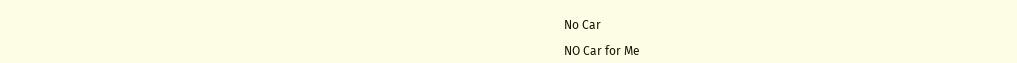No Car

NO Car for Me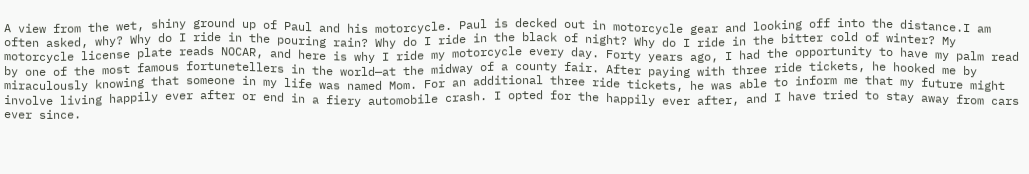A view from the wet, shiny ground up of Paul and his motorcycle. Paul is decked out in motorcycle gear and looking off into the distance.I am often asked, why? Why do I ride in the pouring rain? Why do I ride in the black of night? Why do I ride in the bitter cold of winter? My motorcycle license plate reads NOCAR, and here is why I ride my motorcycle every day. Forty years ago, I had the opportunity to have my palm read by one of the most famous fortunetellers in the world—at the midway of a county fair. After paying with three ride tickets, he hooked me by miraculously knowing that someone in my life was named Mom. For an additional three ride tickets, he was able to inform me that my future might involve living happily ever after or end in a fiery automobile crash. I opted for the happily ever after, and I have tried to stay away from cars ever since.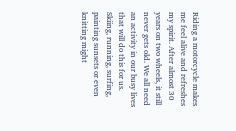Riding a motorcycle makes me feel alive and refreshes my spirit. After almost 30 years on two wheels, it still never gets old. We all need an activity in our busy lives that will do this for us. Skiing, running, surfing, painting sunsets or even knitting might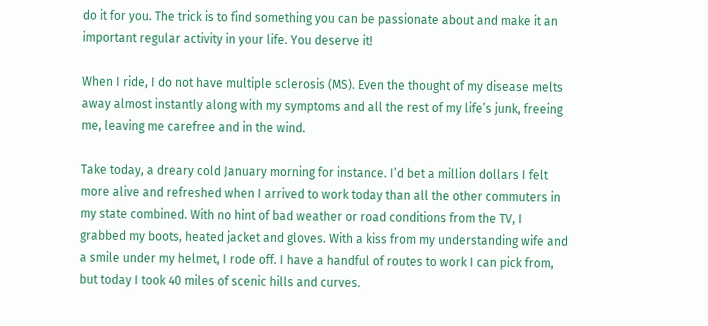do it for you. The trick is to find something you can be passionate about and make it an important regular activity in your life. You deserve it!

When I ride, I do not have multiple sclerosis (MS). Even the thought of my disease melts away almost instantly along with my symptoms and all the rest of my life’s junk, freeing me, leaving me carefree and in the wind.

Take today, a dreary cold January morning for instance. I’d bet a million dollars I felt more alive and refreshed when I arrived to work today than all the other commuters in my state combined. With no hint of bad weather or road conditions from the TV, I grabbed my boots, heated jacket and gloves. With a kiss from my understanding wife and a smile under my helmet, I rode off. I have a handful of routes to work I can pick from, but today I took 40 miles of scenic hills and curves.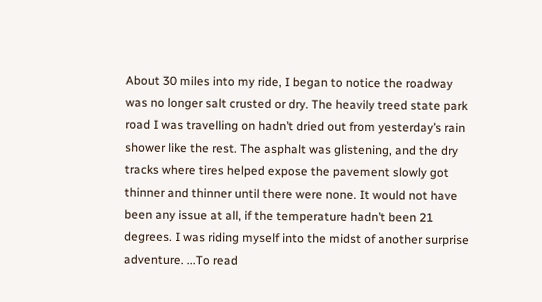About 30 miles into my ride, I began to notice the roadway was no longer salt crusted or dry. The heavily treed state park road I was travelling on hadn’t dried out from yesterday’s rain shower like the rest. The asphalt was glistening, and the dry tracks where tires helped expose the pavement slowly got thinner and thinner until there were none. It would not have been any issue at all, if the temperature hadn’t been 21 degrees. I was riding myself into the midst of another surprise adventure. ...To read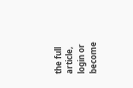the full article, login or become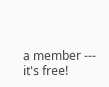a member --- it's free!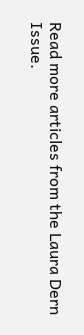Read more articles from the Laura Dern Issue.